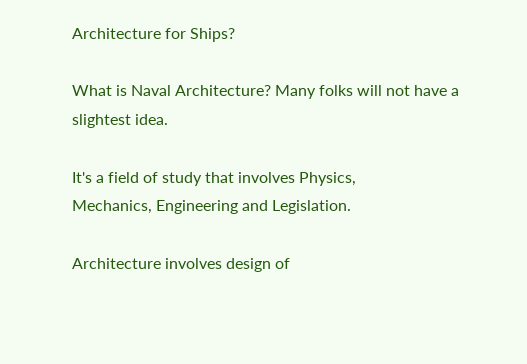Architecture for Ships?

What is Naval Architecture? Many folks will not have a slightest idea.

It's a field of study that involves Physics,
Mechanics, Engineering and Legislation.

Architecture involves design of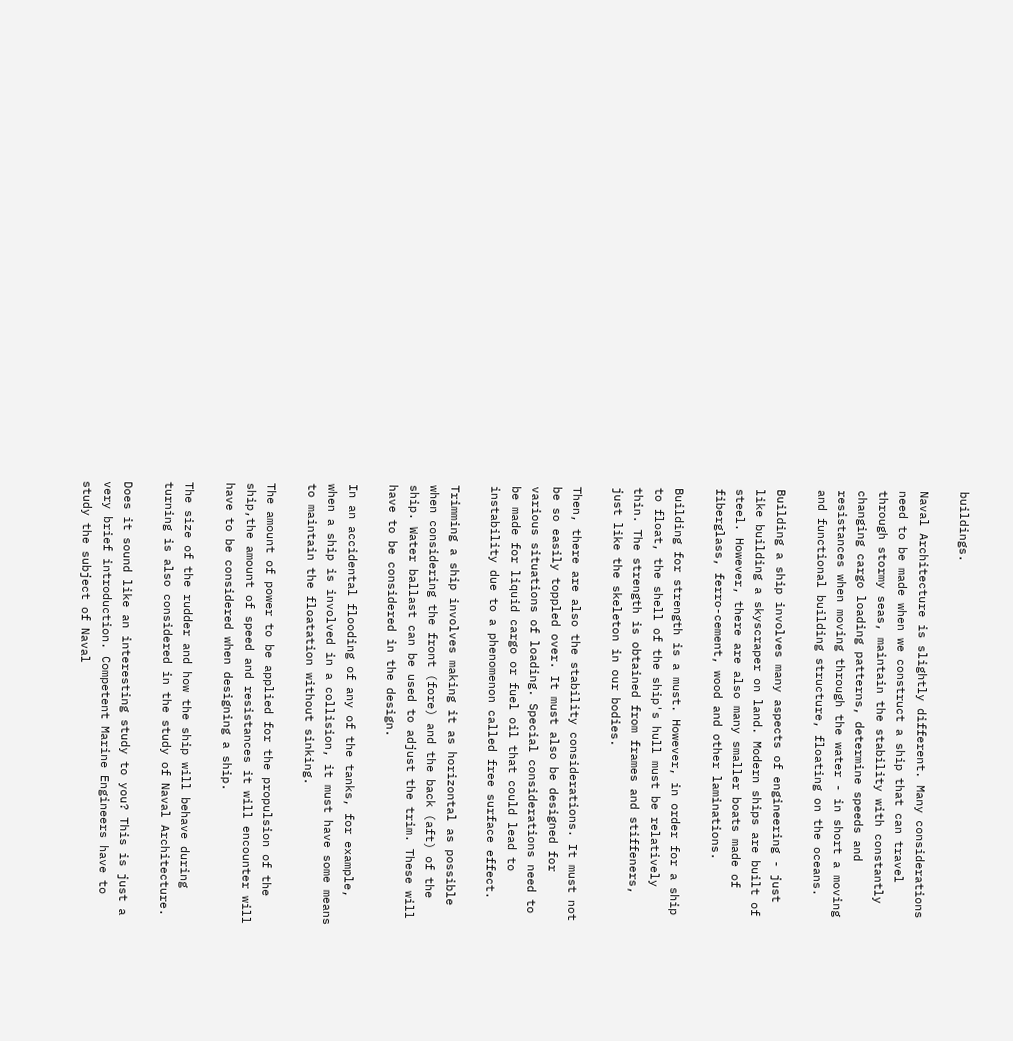buildings.

Naval Architecture is slightly different. Many considerations
need to be made when we construct a ship that can travel
through stormy seas, maintain the stability with constantly
changing cargo loading patterns, determine speeds and
resistances when moving through the water - in short a moving
and functional building structure, floating on the oceans.

Building a ship involves many aspects of engineering - just
like building a skyscraper on land. Modern ships are built of
steel. However, there are also many smaller boats made of
fiberglass, ferro-cement, wood and other laminations.

Building for strength is a must. However, in order for a ship
to float, the shell of the ship's hull must be relatively
thin. The strength is obtained from frames and stiffeners,
just like the skeleton in our bodies.

Then, there are also the stability considerations. It must not
be so easily toppled over. It must also be designed for
various situations of loading. Special considerations need to
be made for liquid cargo or fuel oil that could lead to
instability due to a phenomenon called free surface effect.

Trimming a ship involves making it as horizontal as possible
when considering the front (fore) and the back (aft) of the
ship. Water ballast can be used to adjust the trim. These will
have to be considered in the design.

In an accidental flooding of any of the tanks, for example,
when a ship is involved in a collision, it must have some means
to maintain the floatation without sinking.

The amount of power to be applied for the propulsion of the
ship,the amount of speed and resistances it will encounter will
have to be considered when designing a ship.

The size of the rudder and how the ship will behave during
turning is also considered in the study of Naval Architecture.

Does it sound like an interesting study to you? This is just a
very brief introduction. Competent Marine Engineers have to
study the subject of Naval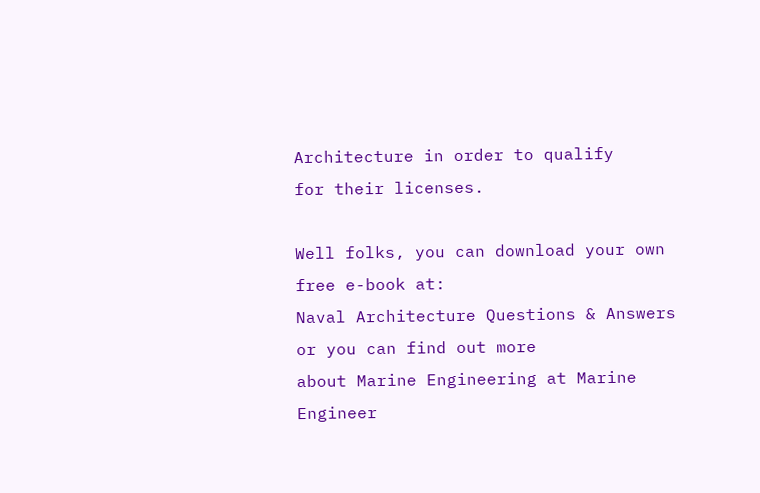Architecture in order to qualify
for their licenses.

Well folks, you can download your own free e-book at:
Naval Architecture Questions & Answers or you can find out more
about Marine Engineering at Marine Engineer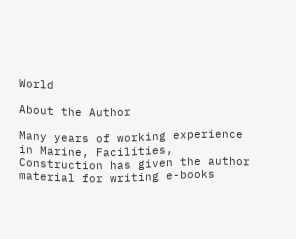World

About the Author

Many years of working experience in Marine, Facilities,
Construction has given the author material for writing e-books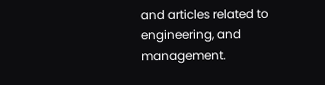and articles related to engineering, and management.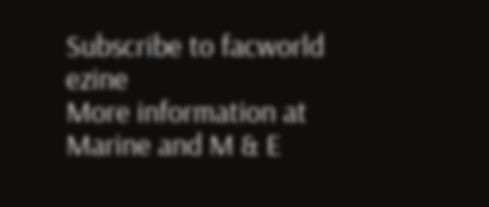Subscribe to facworld ezine
More information at Marine and M & E